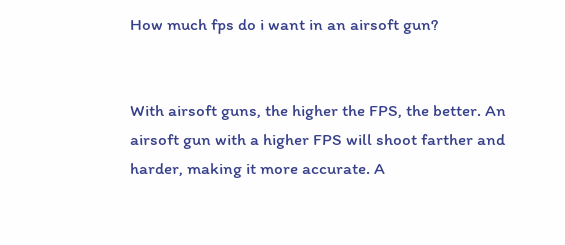How much fps do i want in an airsoft gun?


With airsoft guns, the higher the FPS, the better. An airsoft gun with a higher FPS will shoot farther and harder, making it more accurate. A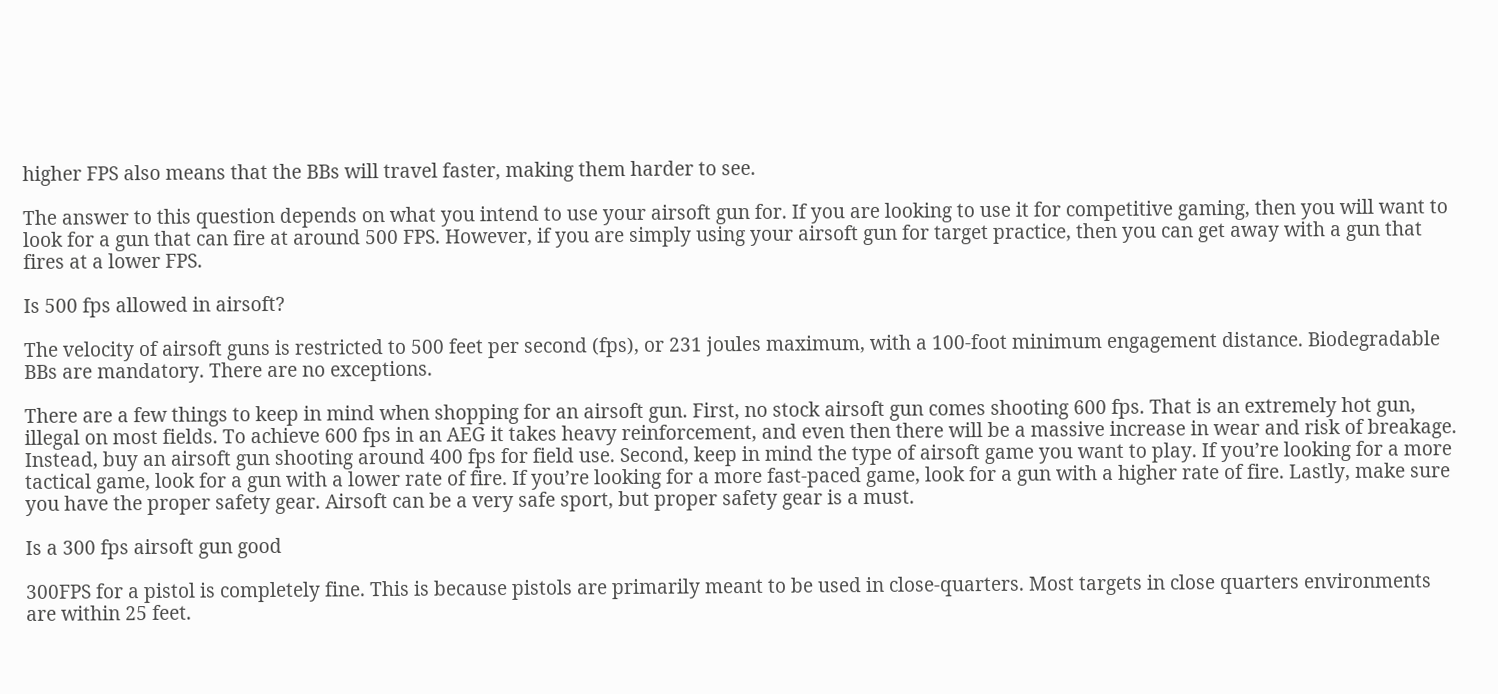higher FPS also means that the BBs will travel faster, making them harder to see.

The answer to this question depends on what you intend to use your airsoft gun for. If you are looking to use it for competitive gaming, then you will want to look for a gun that can fire at around 500 FPS. However, if you are simply using your airsoft gun for target practice, then you can get away with a gun that fires at a lower FPS.

Is 500 fps allowed in airsoft?

The velocity of airsoft guns is restricted to 500 feet per second (fps), or 231 joules maximum, with a 100-foot minimum engagement distance. Biodegradable BBs are mandatory. There are no exceptions.

There are a few things to keep in mind when shopping for an airsoft gun. First, no stock airsoft gun comes shooting 600 fps. That is an extremely hot gun, illegal on most fields. To achieve 600 fps in an AEG it takes heavy reinforcement, and even then there will be a massive increase in wear and risk of breakage. Instead, buy an airsoft gun shooting around 400 fps for field use. Second, keep in mind the type of airsoft game you want to play. If you’re looking for a more tactical game, look for a gun with a lower rate of fire. If you’re looking for a more fast-paced game, look for a gun with a higher rate of fire. Lastly, make sure you have the proper safety gear. Airsoft can be a very safe sport, but proper safety gear is a must.

Is a 300 fps airsoft gun good

300FPS for a pistol is completely fine. This is because pistols are primarily meant to be used in close-quarters. Most targets in close quarters environments are within 25 feet.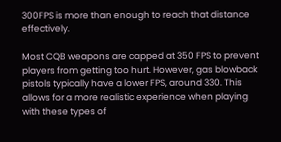300FPS is more than enough to reach that distance effectively.

Most CQB weapons are capped at 350 FPS to prevent players from getting too hurt. However, gas blowback pistols typically have a lower FPS, around 330. This allows for a more realistic experience when playing with these types of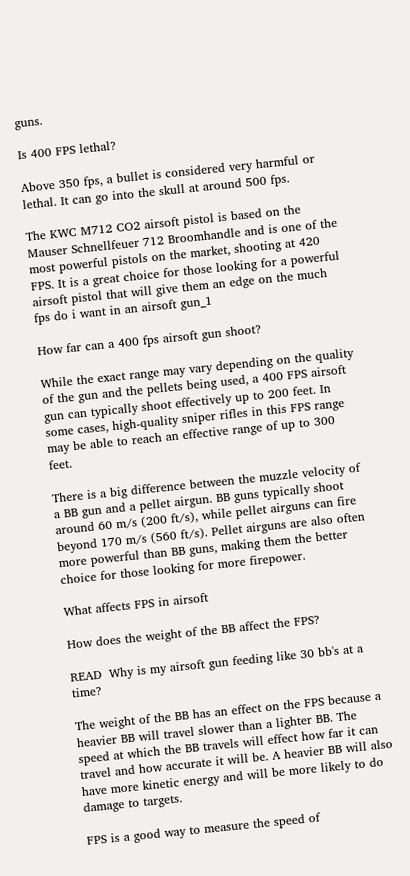guns.

Is 400 FPS lethal?

Above 350 fps, a bullet is considered very harmful or lethal. It can go into the skull at around 500 fps.

The KWC M712 CO2 airsoft pistol is based on the Mauser Schnellfeuer 712 Broomhandle and is one of the most powerful pistols on the market, shooting at 420 FPS. It is a great choice for those looking for a powerful airsoft pistol that will give them an edge on the much fps do i want in an airsoft gun_1

How far can a 400 fps airsoft gun shoot?

While the exact range may vary depending on the quality of the gun and the pellets being used, a 400 FPS airsoft gun can typically shoot effectively up to 200 feet. In some cases, high-quality sniper rifles in this FPS range may be able to reach an effective range of up to 300 feet.

There is a big difference between the muzzle velocity of a BB gun and a pellet airgun. BB guns typically shoot around 60 m/s (200 ft/s), while pellet airguns can fire beyond 170 m/s (560 ft/s). Pellet airguns are also often more powerful than BB guns, making them the better choice for those looking for more firepower.

What affects FPS in airsoft

How does the weight of the BB affect the FPS?

READ  Why is my airsoft gun feeding like 30 bb's at a time?

The weight of the BB has an effect on the FPS because a heavier BB will travel slower than a lighter BB. The speed at which the BB travels will effect how far it can travel and how accurate it will be. A heavier BB will also have more kinetic energy and will be more likely to do damage to targets.

FPS is a good way to measure the speed of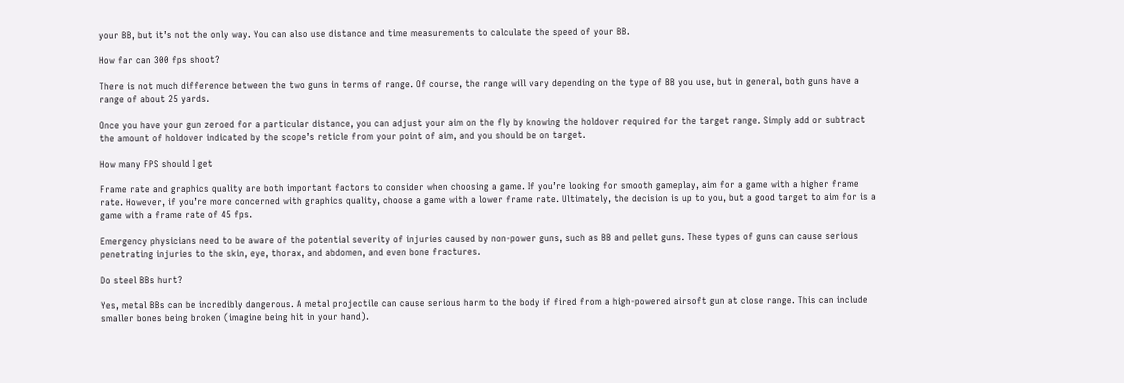your BB, but it’s not the only way. You can also use distance and time measurements to calculate the speed of your BB.

How far can 300 fps shoot?

There is not much difference between the two guns in terms of range. Of course, the range will vary depending on the type of BB you use, but in general, both guns have a range of about 25 yards.

Once you have your gun zeroed for a particular distance, you can adjust your aim on the fly by knowing the holdover required for the target range. Simply add or subtract the amount of holdover indicated by the scope’s reticle from your point of aim, and you should be on target.

How many FPS should I get

Frame rate and graphics quality are both important factors to consider when choosing a game. If you’re looking for smooth gameplay, aim for a game with a higher frame rate. However, if you’re more concerned with graphics quality, choose a game with a lower frame rate. Ultimately, the decision is up to you, but a good target to aim for is a game with a frame rate of 45 fps.

Emergency physicians need to be aware of the potential severity of injuries caused by non-power guns, such as BB and pellet guns. These types of guns can cause serious penetrating injuries to the skin, eye, thorax, and abdomen, and even bone fractures.

Do steel BBs hurt?

Yes, metal BBs can be incredibly dangerous. A metal projectile can cause serious harm to the body if fired from a high-powered airsoft gun at close range. This can include smaller bones being broken (imagine being hit in your hand).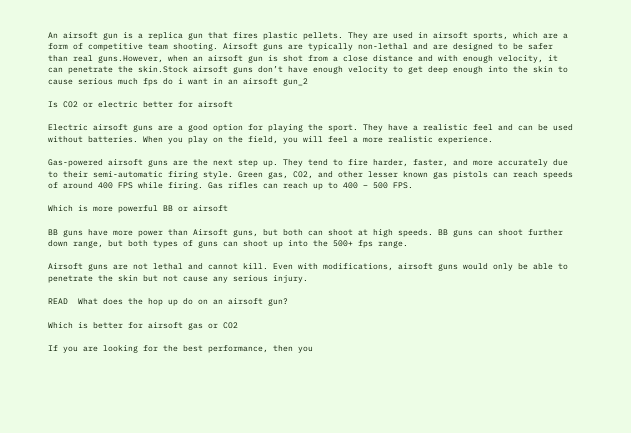An airsoft gun is a replica gun that fires plastic pellets. They are used in airsoft sports, which are a form of competitive team shooting. Airsoft guns are typically non-lethal and are designed to be safer than real guns.However, when an airsoft gun is shot from a close distance and with enough velocity, it can penetrate the skin.Stock airsoft guns don’t have enough velocity to get deep enough into the skin to cause serious much fps do i want in an airsoft gun_2

Is CO2 or electric better for airsoft

Electric airsoft guns are a good option for playing the sport. They have a realistic feel and can be used without batteries. When you play on the field, you will feel a more realistic experience.

Gas-powered airsoft guns are the next step up. They tend to fire harder, faster, and more accurately due to their semi-automatic firing style. Green gas, CO2, and other lesser known gas pistols can reach speeds of around 400 FPS while firing. Gas rifles can reach up to 400 – 500 FPS.

Which is more powerful BB or airsoft

BB guns have more power than Airsoft guns, but both can shoot at high speeds. BB guns can shoot further down range, but both types of guns can shoot up into the 500+ fps range.

Airsoft guns are not lethal and cannot kill. Even with modifications, airsoft guns would only be able to penetrate the skin but not cause any serious injury.

READ  What does the hop up do on an airsoft gun?

Which is better for airsoft gas or CO2

If you are looking for the best performance, then you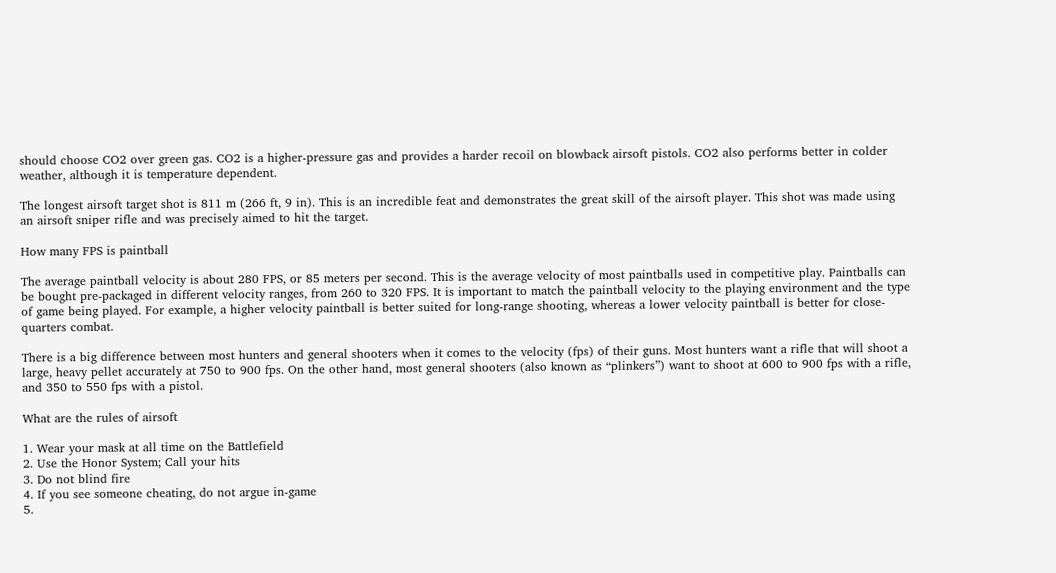should choose CO2 over green gas. CO2 is a higher-pressure gas and provides a harder recoil on blowback airsoft pistols. CO2 also performs better in colder weather, although it is temperature dependent.

The longest airsoft target shot is 811 m (266 ft, 9 in). This is an incredible feat and demonstrates the great skill of the airsoft player. This shot was made using an airsoft sniper rifle and was precisely aimed to hit the target.

How many FPS is paintball

The average paintball velocity is about 280 FPS, or 85 meters per second. This is the average velocity of most paintballs used in competitive play. Paintballs can be bought pre-packaged in different velocity ranges, from 260 to 320 FPS. It is important to match the paintball velocity to the playing environment and the type of game being played. For example, a higher velocity paintball is better suited for long-range shooting, whereas a lower velocity paintball is better for close-quarters combat.

There is a big difference between most hunters and general shooters when it comes to the velocity (fps) of their guns. Most hunters want a rifle that will shoot a large, heavy pellet accurately at 750 to 900 fps. On the other hand, most general shooters (also known as “plinkers”) want to shoot at 600 to 900 fps with a rifle, and 350 to 550 fps with a pistol.

What are the rules of airsoft

1. Wear your mask at all time on the Battlefield
2. Use the Honor System; Call your hits
3. Do not blind fire
4. If you see someone cheating, do not argue in-game
5.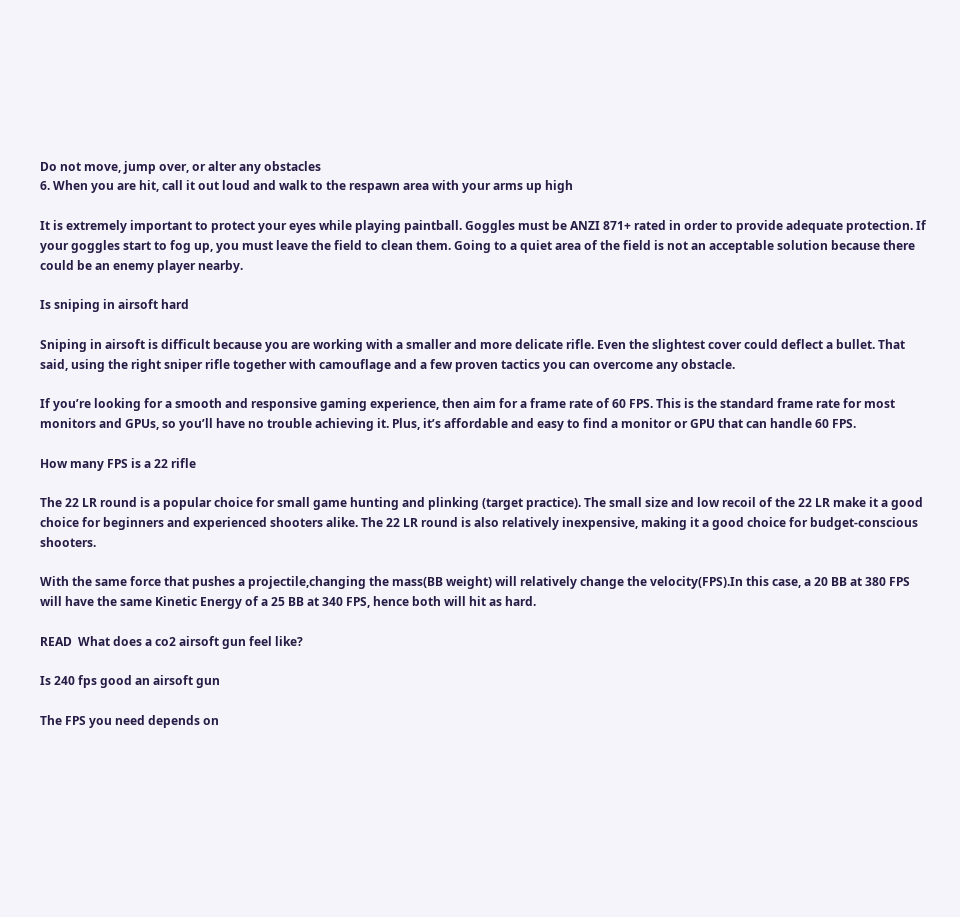Do not move, jump over, or alter any obstacles
6. When you are hit, call it out loud and walk to the respawn area with your arms up high

It is extremely important to protect your eyes while playing paintball. Goggles must be ANZI 871+ rated in order to provide adequate protection. If your goggles start to fog up, you must leave the field to clean them. Going to a quiet area of the field is not an acceptable solution because there could be an enemy player nearby.

Is sniping in airsoft hard

Sniping in airsoft is difficult because you are working with a smaller and more delicate rifle. Even the slightest cover could deflect a bullet. That said, using the right sniper rifle together with camouflage and a few proven tactics you can overcome any obstacle.

If you’re looking for a smooth and responsive gaming experience, then aim for a frame rate of 60 FPS. This is the standard frame rate for most monitors and GPUs, so you’ll have no trouble achieving it. Plus, it’s affordable and easy to find a monitor or GPU that can handle 60 FPS.

How many FPS is a 22 rifle

The 22 LR round is a popular choice for small game hunting and plinking (target practice). The small size and low recoil of the 22 LR make it a good choice for beginners and experienced shooters alike. The 22 LR round is also relatively inexpensive, making it a good choice for budget-conscious shooters.

With the same force that pushes a projectile,changing the mass(BB weight) will relatively change the velocity(FPS).In this case, a 20 BB at 380 FPS will have the same Kinetic Energy of a 25 BB at 340 FPS, hence both will hit as hard.

READ  What does a co2 airsoft gun feel like?

Is 240 fps good an airsoft gun

The FPS you need depends on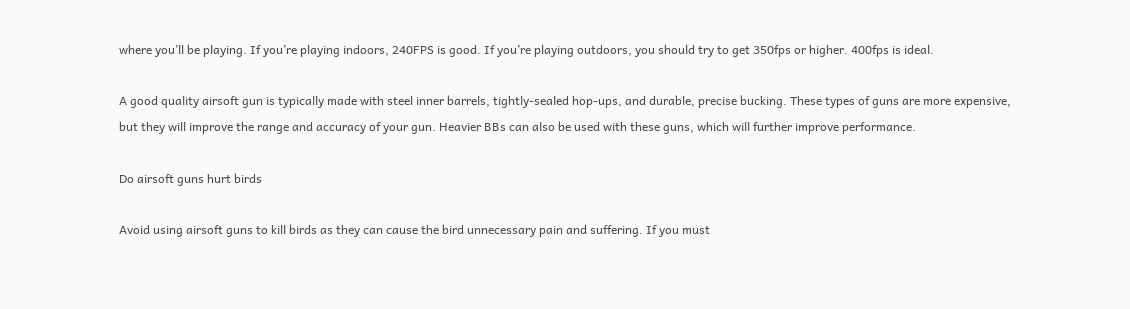where you’ll be playing. If you’re playing indoors, 240FPS is good. If you’re playing outdoors, you should try to get 350fps or higher. 400fps is ideal.

A good quality airsoft gun is typically made with steel inner barrels, tightly-sealed hop-ups, and durable, precise bucking. These types of guns are more expensive, but they will improve the range and accuracy of your gun. Heavier BBs can also be used with these guns, which will further improve performance.

Do airsoft guns hurt birds

Avoid using airsoft guns to kill birds as they can cause the bird unnecessary pain and suffering. If you must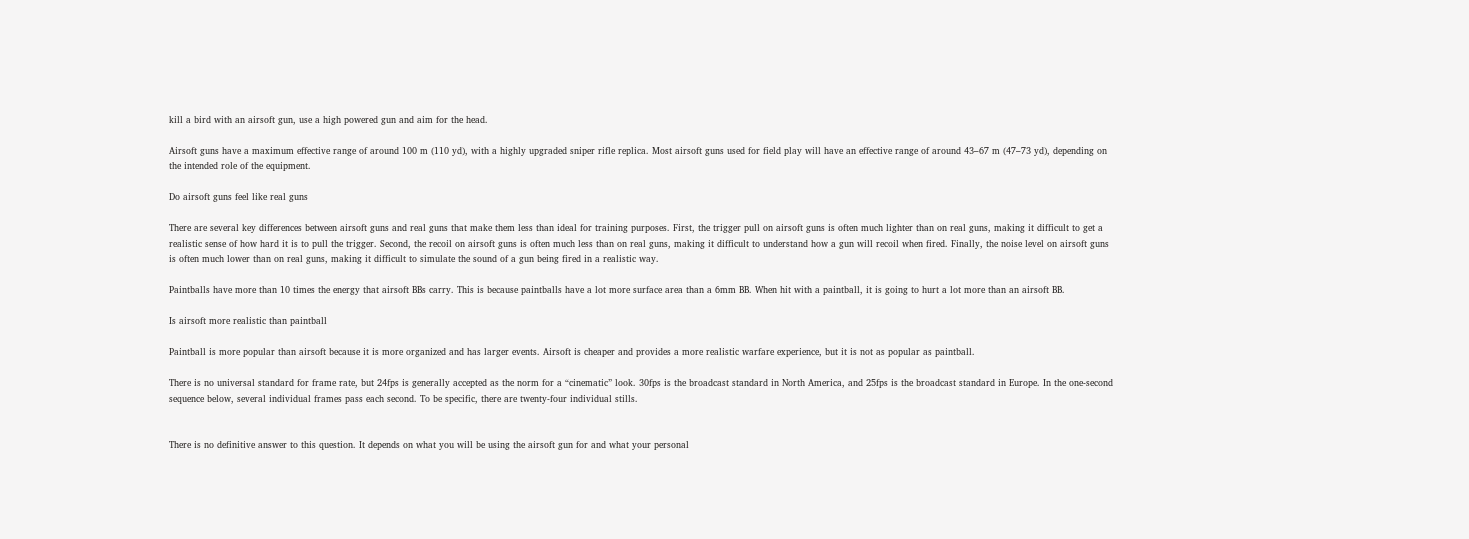kill a bird with an airsoft gun, use a high powered gun and aim for the head.

Airsoft guns have a maximum effective range of around 100 m (110 yd), with a highly upgraded sniper rifle replica. Most airsoft guns used for field play will have an effective range of around 43–67 m (47–73 yd), depending on the intended role of the equipment.

Do airsoft guns feel like real guns

There are several key differences between airsoft guns and real guns that make them less than ideal for training purposes. First, the trigger pull on airsoft guns is often much lighter than on real guns, making it difficult to get a realistic sense of how hard it is to pull the trigger. Second, the recoil on airsoft guns is often much less than on real guns, making it difficult to understand how a gun will recoil when fired. Finally, the noise level on airsoft guns is often much lower than on real guns, making it difficult to simulate the sound of a gun being fired in a realistic way.

Paintballs have more than 10 times the energy that airsoft BBs carry. This is because paintballs have a lot more surface area than a 6mm BB. When hit with a paintball, it is going to hurt a lot more than an airsoft BB.

Is airsoft more realistic than paintball

Paintball is more popular than airsoft because it is more organized and has larger events. Airsoft is cheaper and provides a more realistic warfare experience, but it is not as popular as paintball.

There is no universal standard for frame rate, but 24fps is generally accepted as the norm for a “cinematic” look. 30fps is the broadcast standard in North America, and 25fps is the broadcast standard in Europe. In the one-second sequence below, several individual frames pass each second. To be specific, there are twenty-four individual stills.


There is no definitive answer to this question. It depends on what you will be using the airsoft gun for and what your personal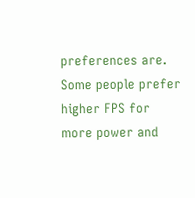preferences are. Some people prefer higher FPS for more power and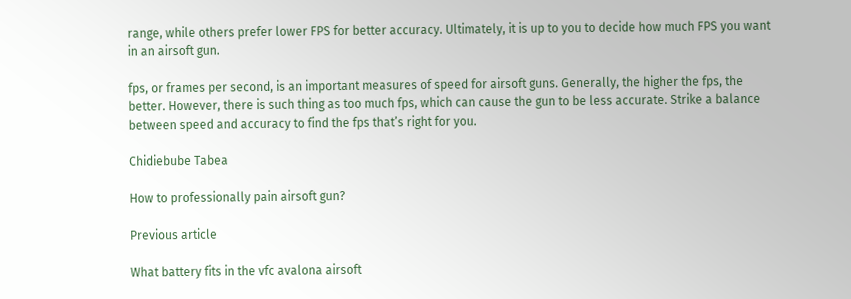range, while others prefer lower FPS for better accuracy. Ultimately, it is up to you to decide how much FPS you want in an airsoft gun.

fps, or frames per second, is an important measures of speed for airsoft guns. Generally, the higher the fps, the better. However, there is such thing as too much fps, which can cause the gun to be less accurate. Strike a balance between speed and accuracy to find the fps that’s right for you.

Chidiebube Tabea

How to professionally pain airsoft gun?

Previous article

What battery fits in the vfc avalona airsoft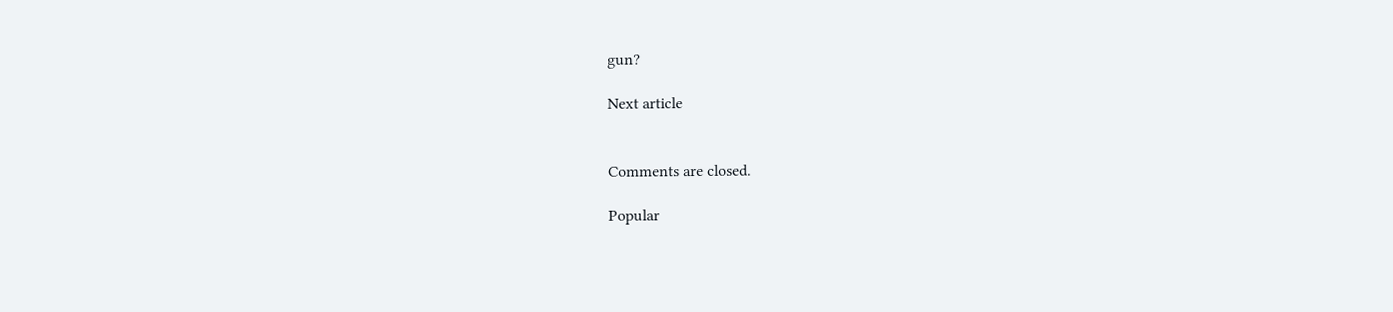gun?

Next article


Comments are closed.

Popular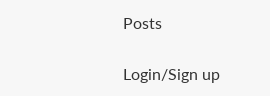Posts

Login/Sign up